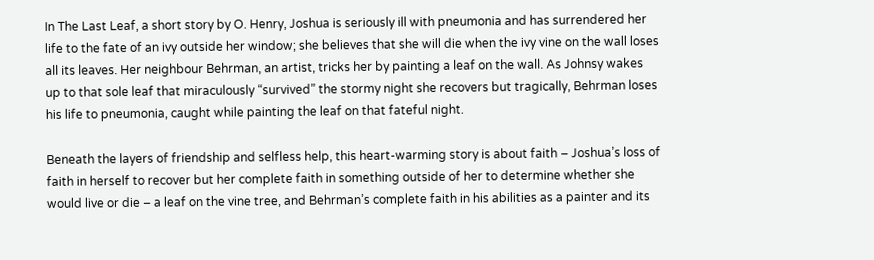In The Last Leaf, a short story by O. Henry, Joshua is seriously ill with pneumonia and has surrendered her life to the fate of an ivy outside her window; she believes that she will die when the ivy vine on the wall loses all its leaves. Her neighbour Behrman, an artist, tricks her by painting a leaf on the wall. As Johnsy wakes up to that sole leaf that miraculously “survived” the stormy night she recovers but tragically, Behrman loses his life to pneumonia, caught while painting the leaf on that fateful night.

Beneath the layers of friendship and selfless help, this heart-warming story is about faith – Joshua’s loss of faith in herself to recover but her complete faith in something outside of her to determine whether she would live or die – a leaf on the vine tree, and Behrman’s complete faith in his abilities as a painter and its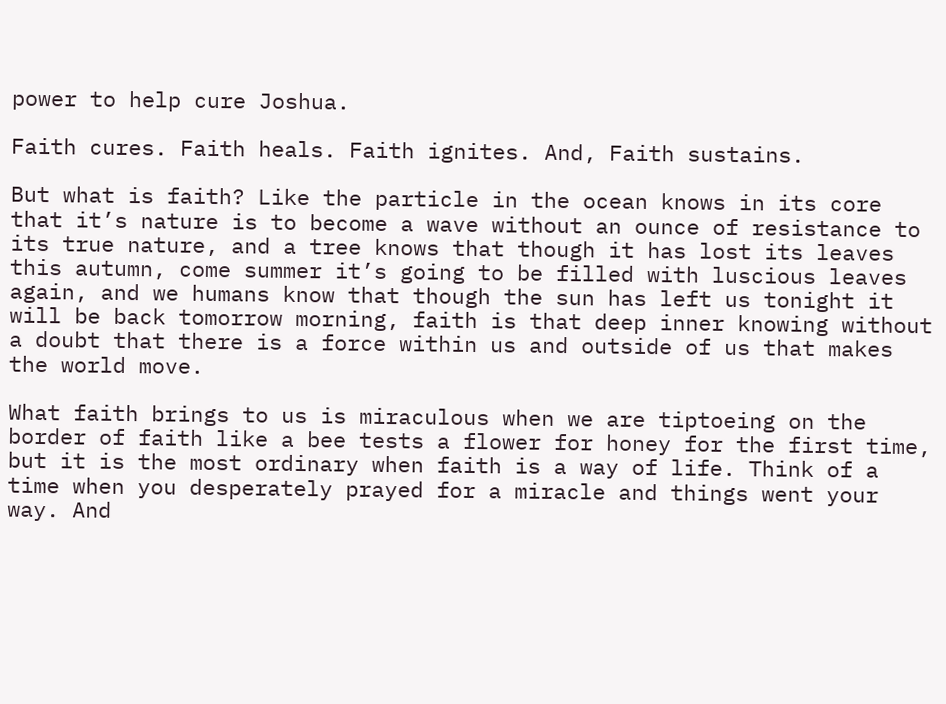power to help cure Joshua.

Faith cures. Faith heals. Faith ignites. And, Faith sustains.

But what is faith? Like the particle in the ocean knows in its core that it’s nature is to become a wave without an ounce of resistance to its true nature, and a tree knows that though it has lost its leaves this autumn, come summer it’s going to be filled with luscious leaves again, and we humans know that though the sun has left us tonight it will be back tomorrow morning, faith is that deep inner knowing without a doubt that there is a force within us and outside of us that makes the world move.

What faith brings to us is miraculous when we are tiptoeing on the border of faith like a bee tests a flower for honey for the first time, but it is the most ordinary when faith is a way of life. Think of a time when you desperately prayed for a miracle and things went your way. And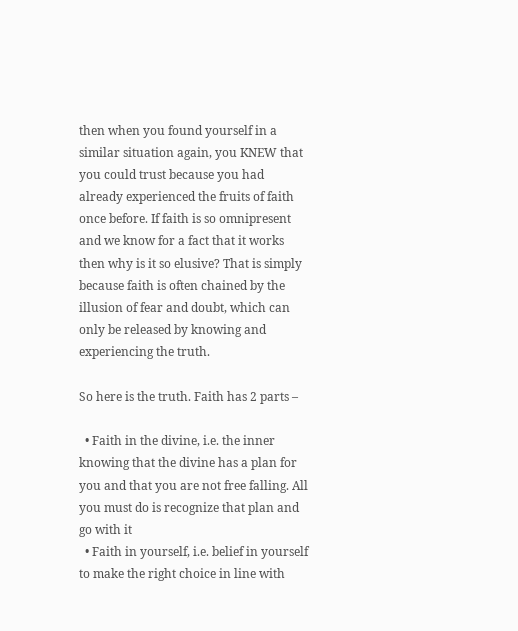then when you found yourself in a similar situation again, you KNEW that you could trust because you had already experienced the fruits of faith once before. If faith is so omnipresent and we know for a fact that it works then why is it so elusive? That is simply because faith is often chained by the illusion of fear and doubt, which can only be released by knowing and experiencing the truth.

So here is the truth. Faith has 2 parts –

  • Faith in the divine, i.e. the inner knowing that the divine has a plan for you and that you are not free falling. All you must do is recognize that plan and go with it
  • Faith in yourself, i.e. belief in yourself to make the right choice in line with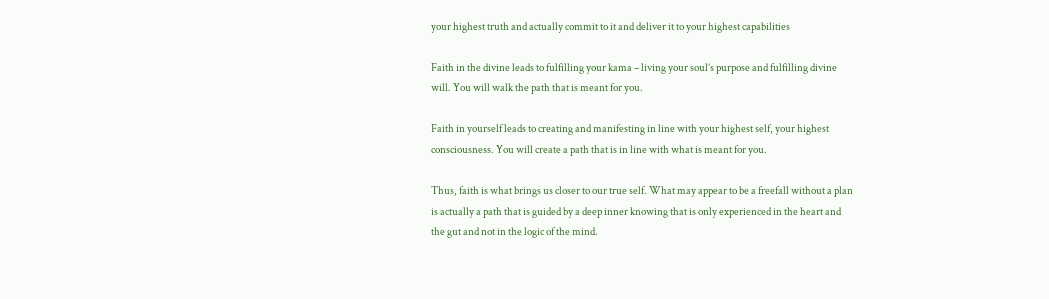your highest truth and actually commit to it and deliver it to your highest capabilities

Faith in the divine leads to fulfilling your kama – living your soul’s purpose and fulfilling divine will. You will walk the path that is meant for you.

Faith in yourself leads to creating and manifesting in line with your highest self, your highest consciousness. You will create a path that is in line with what is meant for you.

Thus, faith is what brings us closer to our true self. What may appear to be a freefall without a plan is actually a path that is guided by a deep inner knowing that is only experienced in the heart and the gut and not in the logic of the mind.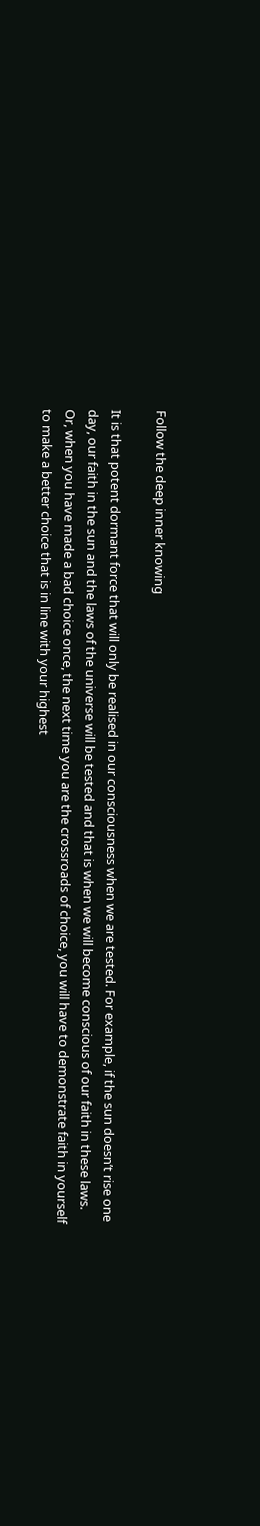Follow the deep inner knowing

It is that potent dormant force that will only be realised in our consciousness when we are tested. For example, if the sun doesn’t rise one day, our faith in the sun and the laws of the universe will be tested and that is when we will become conscious of our faith in these laws. Or, when you have made a bad choice once, the next time you are the crossroads of choice, you will have to demonstrate faith in yourself to make a better choice that is in line with your highest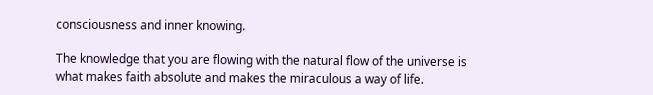consciousness and inner knowing.

The knowledge that you are flowing with the natural flow of the universe is what makes faith absolute and makes the miraculous a way of life.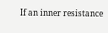If an inner resistance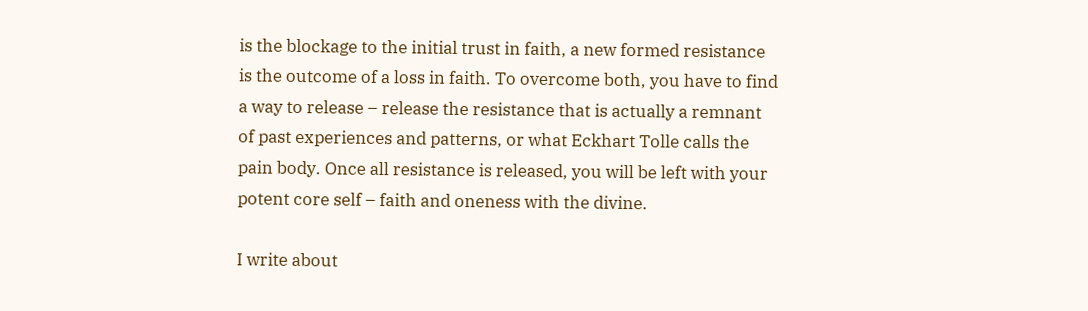is the blockage to the initial trust in faith, a new formed resistance is the outcome of a loss in faith. To overcome both, you have to find a way to release – release the resistance that is actually a remnant of past experiences and patterns, or what Eckhart Tolle calls the pain body. Once all resistance is released, you will be left with your potent core self – faith and oneness with the divine.

I write about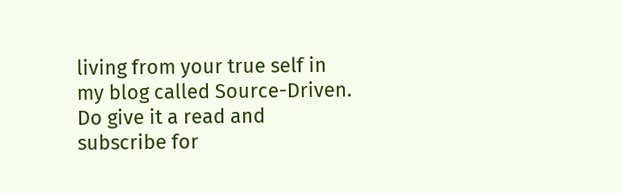living from your true self in my blog called Source-Driven. Do give it a read and subscribe for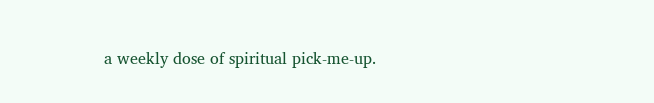a weekly dose of spiritual pick-me-up.